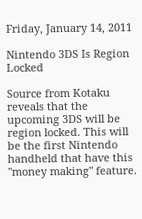Friday, January 14, 2011

Nintendo 3DS Is Region Locked

Source from Kotaku reveals that the upcoming 3DS will be region locked. This will be the first Nintendo handheld that have this "money making" feature.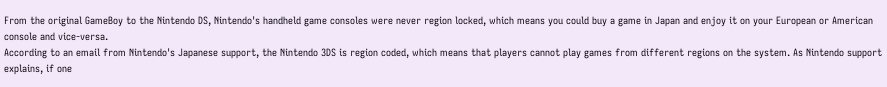From the original GameBoy to the Nintendo DS, Nintendo's handheld game consoles were never region locked, which means you could buy a game in Japan and enjoy it on your European or American console and vice-versa.
According to an email from Nintendo's Japanese support, the Nintendo 3DS is region coded, which means that players cannot play games from different regions on the system. As Nintendo support explains, if one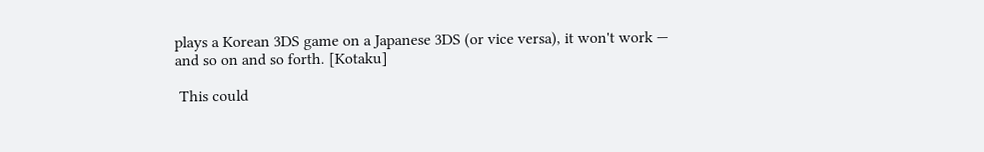plays a Korean 3DS game on a Japanese 3DS (or vice versa), it won't work — and so on and so forth. [Kotaku]

 This could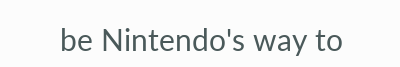be Nintendo's way to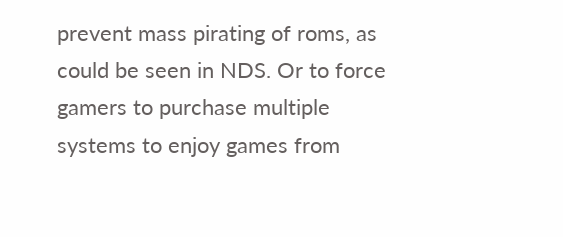prevent mass pirating of roms, as could be seen in NDS. Or to force gamers to purchase multiple systems to enjoy games from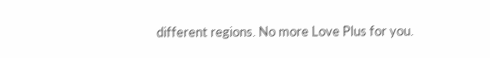different regions. No more Love Plus for you.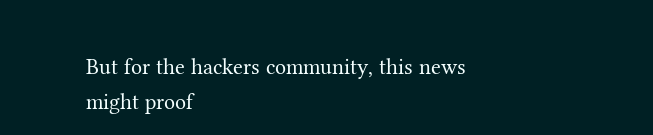But for the hackers community, this news might proof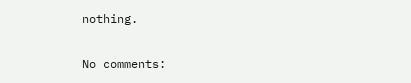nothing.

No comments: